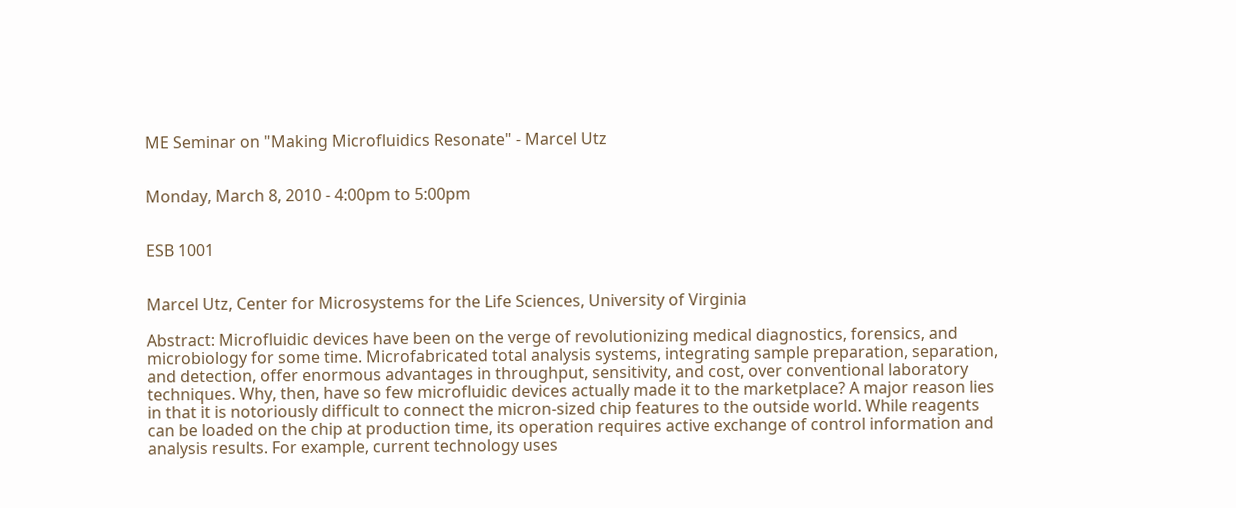ME Seminar on "Making Microfluidics Resonate" - Marcel Utz


Monday, March 8, 2010 - 4:00pm to 5:00pm


ESB 1001


Marcel Utz, Center for Microsystems for the Life Sciences, University of Virginia

Abstract: Microfluidic devices have been on the verge of revolutionizing medical diagnostics, forensics, and microbiology for some time. Microfabricated total analysis systems, integrating sample preparation, separation, and detection, offer enormous advantages in throughput, sensitivity, and cost, over conventional laboratory techniques. Why, then, have so few microfluidic devices actually made it to the marketplace? A major reason lies in that it is notoriously difficult to connect the micron-sized chip features to the outside world. While reagents can be loaded on the chip at production time, its operation requires active exchange of control information and analysis results. For example, current technology uses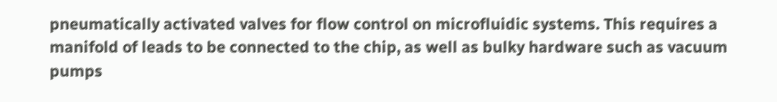pneumatically activated valves for flow control on microfluidic systems. This requires a manifold of leads to be connected to the chip, as well as bulky hardware such as vacuum pumps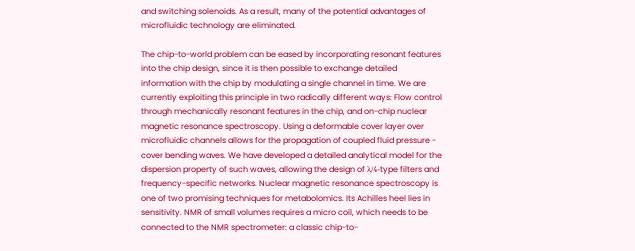and switching solenoids. As a result, many of the potential advantages of microfluidic technology are eliminated.

The chip-to-world problem can be eased by incorporating resonant features into the chip design, since it is then possible to exchange detailed information with the chip by modulating a single channel in time. We are currently exploiting this principle in two radically different ways: Flow control through mechanically resonant features in the chip, and on-chip nuclear magnetic resonance spectroscopy. Using a deformable cover layer over microfluidic channels allows for the propagation of coupled fluid pressure - cover bending waves. We have developed a detailed analytical model for the dispersion property of such waves, allowing the design of λ/4-type filters and frequency-specific networks. Nuclear magnetic resonance spectroscopy is one of two promising techniques for metabolomics. Its Achilles heel lies in sensitivity. NMR of small volumes requires a micro coil, which needs to be connected to the NMR spectrometer: a classic chip-to-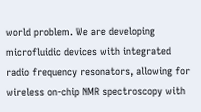world problem. We are developing microfluidic devices with integrated radio frequency resonators, allowing for wireless on-chip NMR spectroscopy with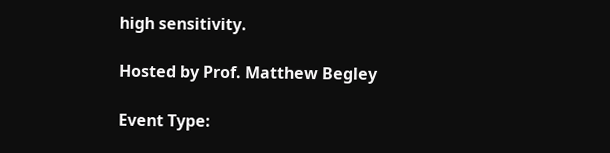high sensitivity.

Hosted by Prof. Matthew Begley

Event Type: